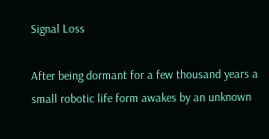Signal Loss

After being dormant for a few thousand years a small robotic life form awakes by an unknown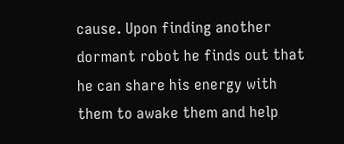cause. Upon finding another dormant robot he finds out that he can share his energy with them to awake them and help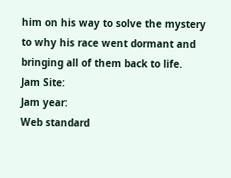him on his way to solve the mystery to why his race went dormant and bringing all of them back to life.
Jam Site:
Jam year:
Web standard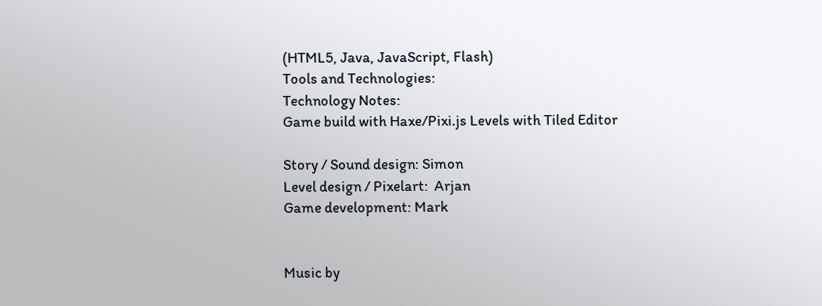(HTML5, Java, JavaScript, Flash)
Tools and Technologies:
Technology Notes:
Game build with Haxe/Pixi.js Levels with Tiled Editor

Story / Sound design: Simon
Level design / Pixelart:  Arjan
Game development: Mark


Music by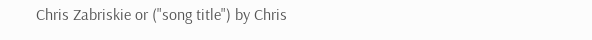Chris Zabriskie or ("song title") by Chris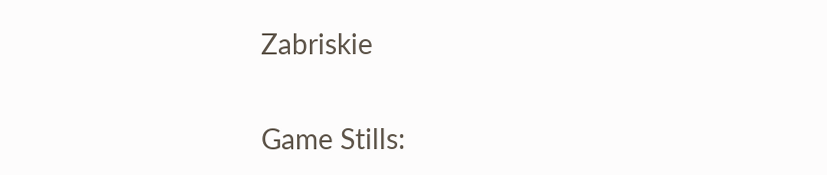Zabriskie

Game Stills: